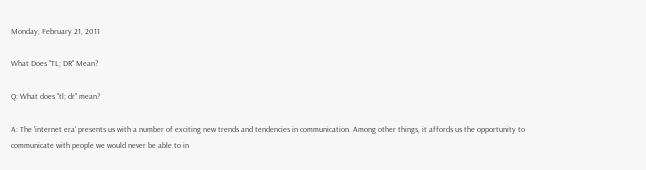Monday, February 21, 2011

What Does "TL; DR" Mean?

Q: What does "tl; dr" mean?

A: The 'internet era' presents us with a number of exciting new trends and tendencies in communication. Among other things, it affords us the opportunity to communicate with people we would never be able to in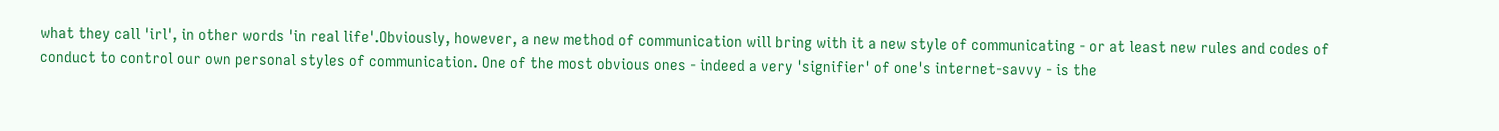what they call 'irl', in other words 'in real life'.Obviously, however, a new method of communication will bring with it a new style of communicating - or at least new rules and codes of conduct to control our own personal styles of communication. One of the most obvious ones - indeed a very 'signifier' of one's internet-savvy - is the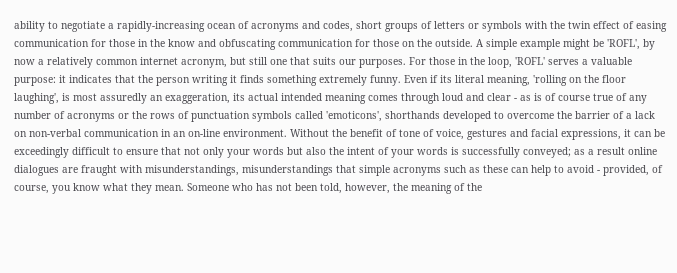ability to negotiate a rapidly-increasing ocean of acronyms and codes, short groups of letters or symbols with the twin effect of easing communication for those in the know and obfuscating communication for those on the outside. A simple example might be 'ROFL', by now a relatively common internet acronym, but still one that suits our purposes. For those in the loop, 'ROFL' serves a valuable purpose: it indicates that the person writing it finds something extremely funny. Even if its literal meaning, 'rolling on the floor laughing', is most assuredly an exaggeration, its actual intended meaning comes through loud and clear - as is of course true of any number of acronyms or the rows of punctuation symbols called 'emoticons', shorthands developed to overcome the barrier of a lack on non-verbal communication in an on-line environment. Without the benefit of tone of voice, gestures and facial expressions, it can be exceedingly difficult to ensure that not only your words but also the intent of your words is successfully conveyed; as a result online dialogues are fraught with misunderstandings, misunderstandings that simple acronyms such as these can help to avoid - provided, of course, you know what they mean. Someone who has not been told, however, the meaning of the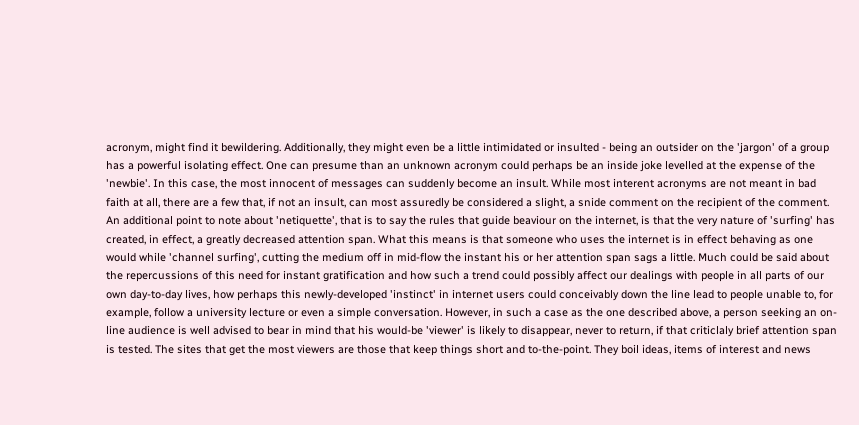acronym, might find it bewildering. Additionally, they might even be a little intimidated or insulted - being an outsider on the 'jargon' of a group has a powerful isolating effect. One can presume than an unknown acronym could perhaps be an inside joke levelled at the expense of the 'newbie'. In this case, the most innocent of messages can suddenly become an insult. While most interent acronyms are not meant in bad faith at all, there are a few that, if not an insult, can most assuredly be considered a slight, a snide comment on the recipient of the comment. An additional point to note about 'netiquette', that is to say the rules that guide beaviour on the internet, is that the very nature of 'surfing' has created, in effect, a greatly decreased attention span. What this means is that someone who uses the internet is in effect behaving as one would while 'channel surfing', cutting the medium off in mid-flow the instant his or her attention span sags a little. Much could be said about the repercussions of this need for instant gratification and how such a trend could possibly affect our dealings with people in all parts of our own day-to-day lives, how perhaps this newly-developed 'instinct' in internet users could conceivably down the line lead to people unable to, for example, follow a university lecture or even a simple conversation. However, in such a case as the one described above, a person seeking an on-line audience is well advised to bear in mind that his would-be 'viewer' is likely to disappear, never to return, if that criticlaly brief attention span is tested. The sites that get the most viewers are those that keep things short and to-the-point. They boil ideas, items of interest and news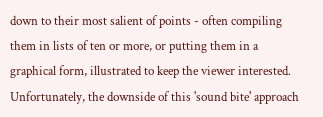down to their most salient of points - often compiling them in lists of ten or more, or putting them in a graphical form, illustrated to keep the viewer interested. Unfortunately, the downside of this 'sound bite' approach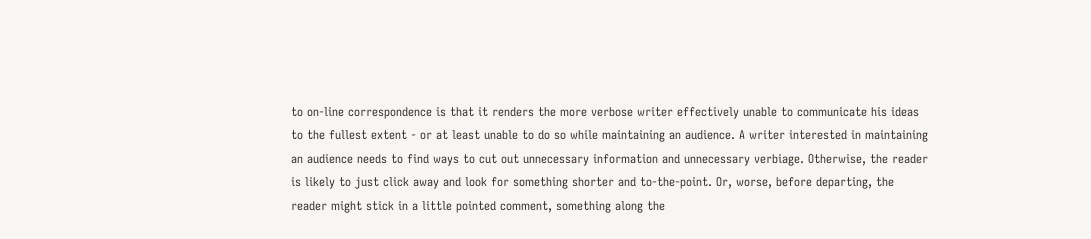to on-line correspondence is that it renders the more verbose writer effectively unable to communicate his ideas to the fullest extent - or at least unable to do so while maintaining an audience. A writer interested in maintaining an audience needs to find ways to cut out unnecessary information and unnecessary verbiage. Otherwise, the reader is likely to just click away and look for something shorter and to-the-point. Or, worse, before departing, the reader might stick in a little pointed comment, something along the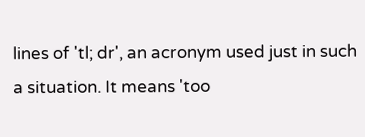lines of 'tl; dr', an acronym used just in such a situation. It means 'too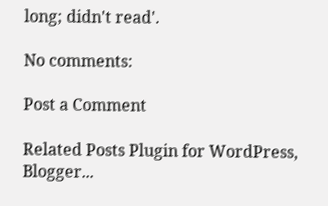long; didn't read'.

No comments:

Post a Comment

Related Posts Plugin for WordPress, Blogger...